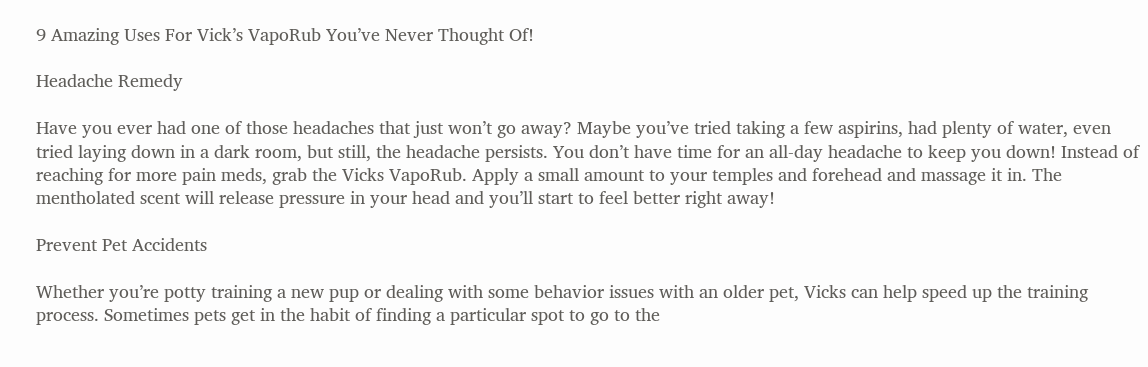9 Amazing Uses For Vick’s VapoRub You’ve Never Thought Of!

Headache Remedy

Have you ever had one of those headaches that just won’t go away? Maybe you’ve tried taking a few aspirins, had plenty of water, even tried laying down in a dark room, but still, the headache persists. You don’t have time for an all-day headache to keep you down! Instead of reaching for more pain meds, grab the Vicks VapoRub. Apply a small amount to your temples and forehead and massage it in. The mentholated scent will release pressure in your head and you’ll start to feel better right away!

Prevent Pet Accidents

Whether you’re potty training a new pup or dealing with some behavior issues with an older pet, Vicks can help speed up the training process. Sometimes pets get in the habit of finding a particular spot to go to the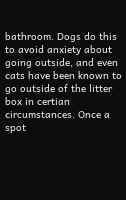bathroom. Dogs do this to avoid anxiety about going outside, and even cats have been known to go outside of the litter box in certian circumstances. Once a spot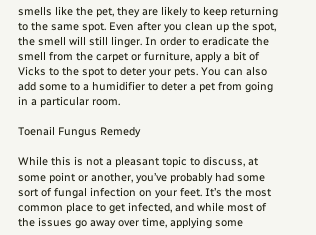smells like the pet, they are likely to keep returning to the same spot. Even after you clean up the spot, the smell will still linger. In order to eradicate the smell from the carpet or furniture, apply a bit of Vicks to the spot to deter your pets. You can also add some to a humidifier to deter a pet from going in a particular room.

Toenail Fungus Remedy

While this is not a pleasant topic to discuss, at some point or another, you’ve probably had some sort of fungal infection on your feet. It’s the most common place to get infected, and while most of the issues go away over time, applying some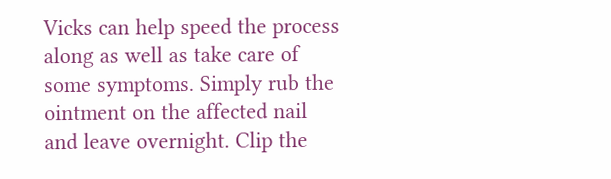Vicks can help speed the process along as well as take care of some symptoms. Simply rub the ointment on the affected nail and leave overnight. Clip the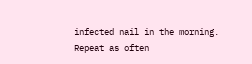infected nail in the morning. Repeat as often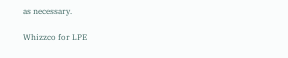as necessary.

Whizzco for LPE